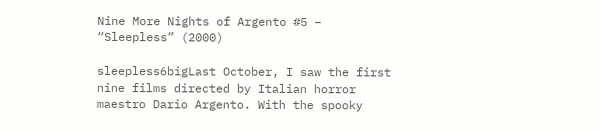Nine More Nights of Argento #5 – “Sleepless” (2000)

sleepless6bigLast October, I saw the first nine films directed by Italian horror maestro Dario Argento. With the spooky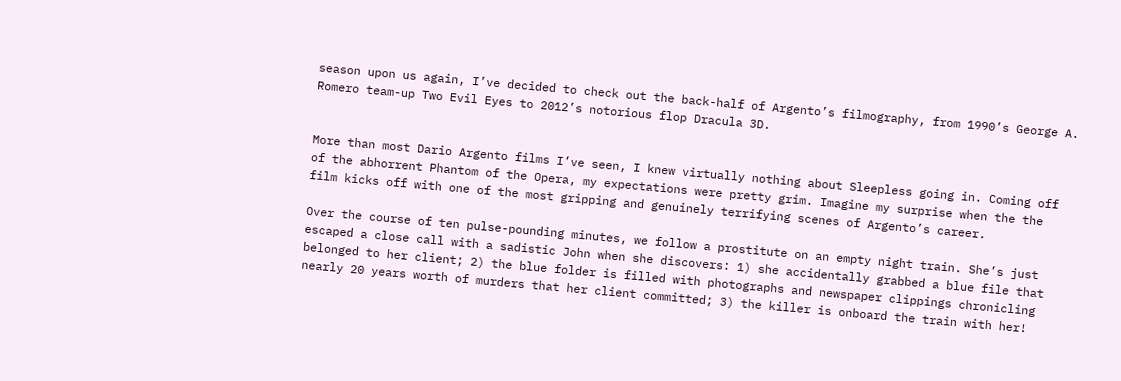season upon us again, I’ve decided to check out the back-half of Argento’s filmography, from 1990’s George A. Romero team-up Two Evil Eyes to 2012’s notorious flop Dracula 3D.


More than most Dario Argento films I’ve seen, I knew virtually nothing about Sleepless going in. Coming off of the abhorrent Phantom of the Opera, my expectations were pretty grim. Imagine my surprise when the the film kicks off with one of the most gripping and genuinely terrifying scenes of Argento’s career.

Over the course of ten pulse-pounding minutes, we follow a prostitute on an empty night train. She’s just escaped a close call with a sadistic John when she discovers: 1) she accidentally grabbed a blue file that belonged to her client; 2) the blue folder is filled with photographs and newspaper clippings chronicling nearly 20 years worth of murders that her client committed; 3) the killer is onboard the train with her!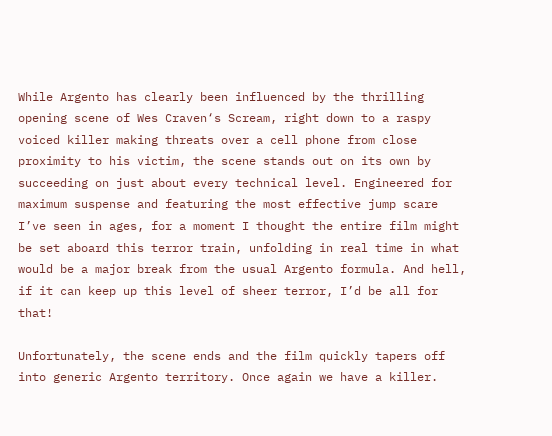While Argento has clearly been influenced by the thrilling opening scene of Wes Craven‘s Scream, right down to a raspy voiced killer making threats over a cell phone from close proximity to his victim, the scene stands out on its own by succeeding on just about every technical level. Engineered for maximum suspense and featuring the most effective jump scare I’ve seen in ages, for a moment I thought the entire film might be set aboard this terror train, unfolding in real time in what would be a major break from the usual Argento formula. And hell, if it can keep up this level of sheer terror, I’d be all for that!

Unfortunately, the scene ends and the film quickly tapers off into generic Argento territory. Once again we have a killer.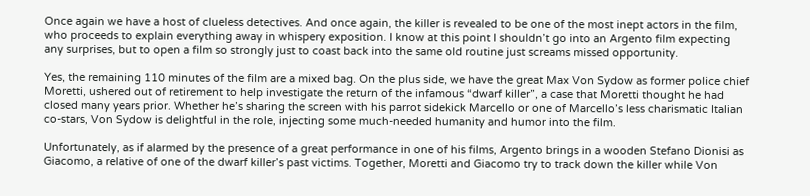Once again we have a host of clueless detectives. And once again, the killer is revealed to be one of the most inept actors in the film, who proceeds to explain everything away in whispery exposition. I know at this point I shouldn’t go into an Argento film expecting any surprises, but to open a film so strongly just to coast back into the same old routine just screams missed opportunity.

Yes, the remaining 110 minutes of the film are a mixed bag. On the plus side, we have the great Max Von Sydow as former police chief Moretti, ushered out of retirement to help investigate the return of the infamous “dwarf killer”, a case that Moretti thought he had closed many years prior. Whether he’s sharing the screen with his parrot sidekick Marcello or one of Marcello’s less charismatic Italian co-stars, Von Sydow is delightful in the role, injecting some much-needed humanity and humor into the film.

Unfortunately, as if alarmed by the presence of a great performance in one of his films, Argento brings in a wooden Stefano Dionisi as Giacomo, a relative of one of the dwarf killer’s past victims. Together, Moretti and Giacomo try to track down the killer while Von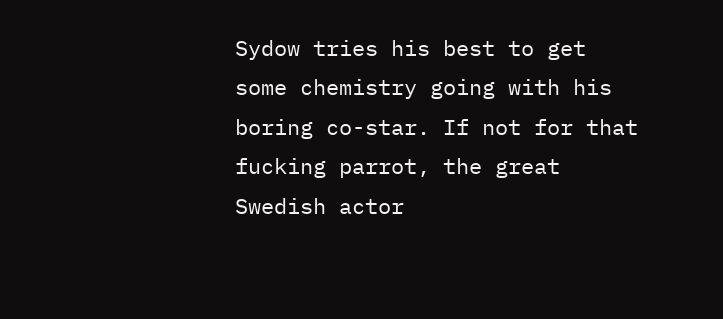Sydow tries his best to get some chemistry going with his boring co-star. If not for that fucking parrot, the great Swedish actor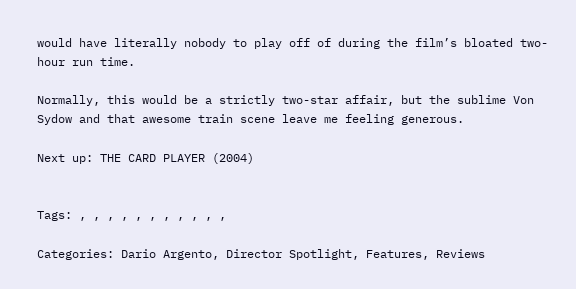would have literally nobody to play off of during the film’s bloated two-hour run time.

Normally, this would be a strictly two-star affair, but the sublime Von Sydow and that awesome train scene leave me feeling generous.

Next up: THE CARD PLAYER (2004)


Tags: , , , , , , , , , , ,

Categories: Dario Argento, Director Spotlight, Features, Reviews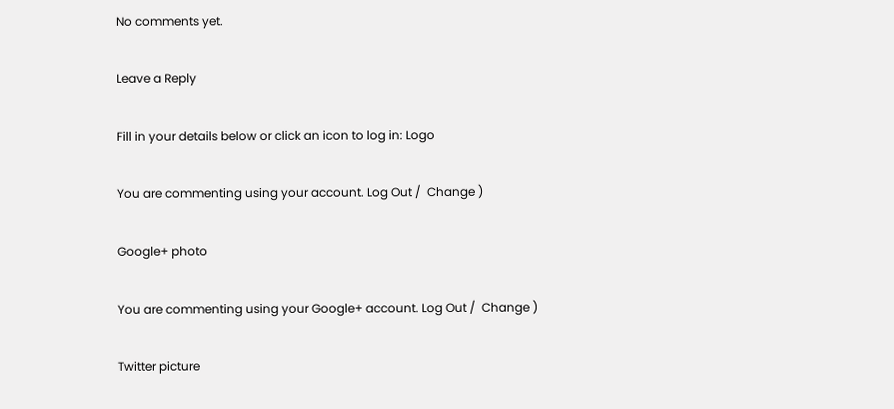No comments yet.

Leave a Reply

Fill in your details below or click an icon to log in: Logo

You are commenting using your account. Log Out /  Change )

Google+ photo

You are commenting using your Google+ account. Log Out /  Change )

Twitter picture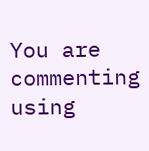You are commenting using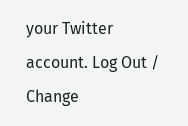your Twitter account. Log Out /  Change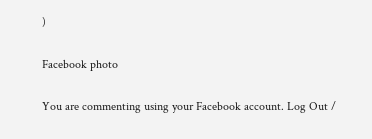)

Facebook photo

You are commenting using your Facebook account. Log Out /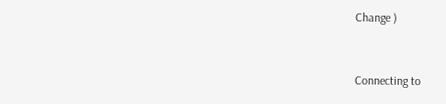Change )


Connecting to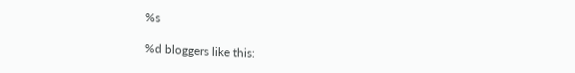%s

%d bloggers like this: